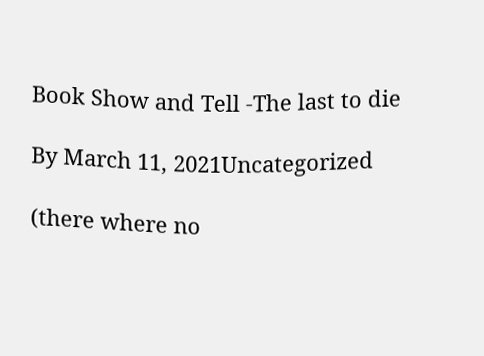Book Show and Tell -The last to die

By March 11, 2021Uncategorized

(there where no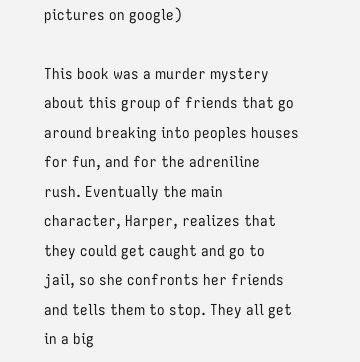pictures on google)

This book was a murder mystery about this group of friends that go around breaking into peoples houses for fun, and for the adreniline rush. Eventually the main character, Harper, realizes that they could get caught and go to jail, so she confronts her friends and tells them to stop. They all get in a big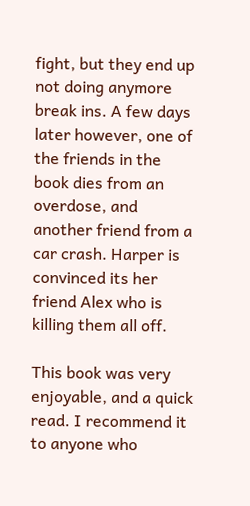fight, but they end up not doing anymore break ins. A few days later however, one of the friends in the book dies from an overdose, and another friend from a car crash. Harper is convinced its her friend Alex who is killing them all off.

This book was very enjoyable, and a quick read. I recommend it to anyone who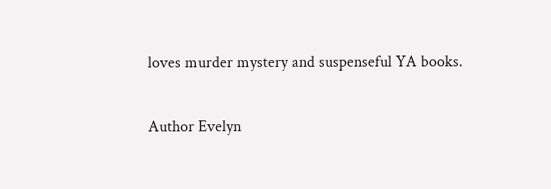loves murder mystery and suspenseful YA books.

Author Evelyn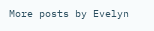More posts by Evelyn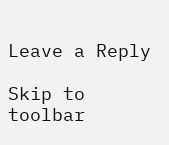Leave a Reply

Skip to toolbar